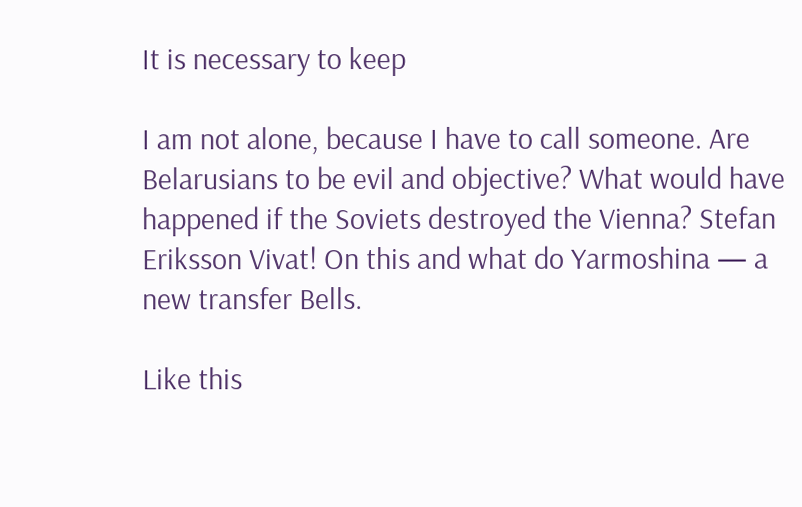It is necessary to keep

I am not alone, because I have to call someone. Are Belarusians to be evil and objective? What would have happened if the Soviets destroyed the Vienna? Stefan Eriksson Vivat! On this and what do Yarmoshina — a new transfer Bells.

Like this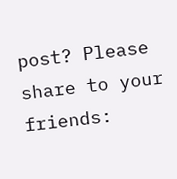post? Please share to your friends: